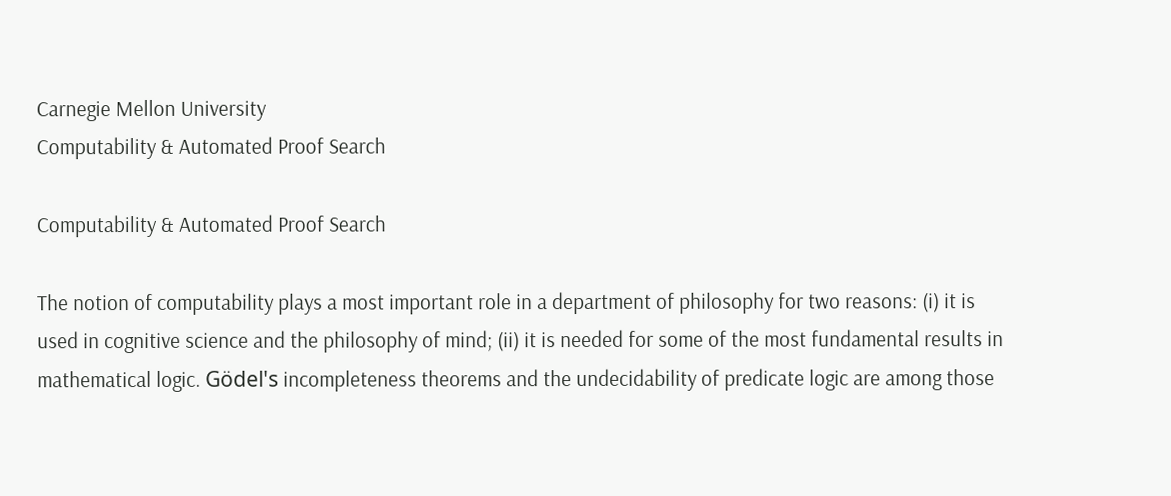Carnegie Mellon University
Computability & Automated Proof Search

Computability & Automated Proof Search

The notion of computability plays a most important role in a department of philosophy for two reasons: (i) it is used in cognitive science and the philosophy of mind; (ii) it is needed for some of the most fundamental results in mathematical logic. Gödel's incompleteness theorems and the undecidability of predicate logic are among those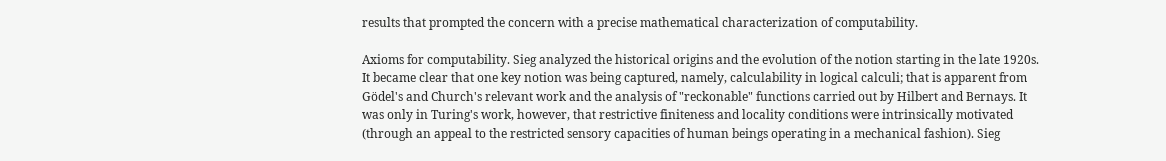results that prompted the concern with a precise mathematical characterization of computability.

Axioms for computability. Sieg analyzed the historical origins and the evolution of the notion starting in the late 1920s. It became clear that one key notion was being captured, namely, calculability in logical calculi; that is apparent from Gödel's and Church's relevant work and the analysis of "reckonable" functions carried out by Hilbert and Bernays. It was only in Turing's work, however, that restrictive finiteness and locality conditions were intrinsically motivated (through an appeal to the restricted sensory capacities of human beings operating in a mechanical fashion). Sieg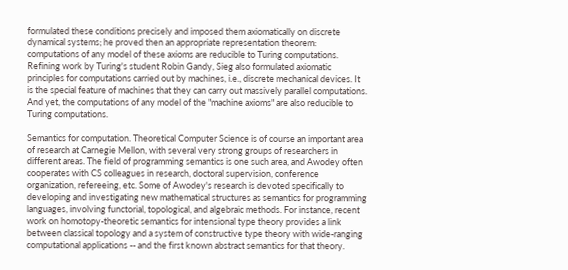formulated these conditions precisely and imposed them axiomatically on discrete dynamical systems; he proved then an appropriate representation theorem: computations of any model of these axioms are reducible to Turing computations. Refining work by Turing's student Robin Gandy, Sieg also formulated axiomatic principles for computations carried out by machines, i.e., discrete mechanical devices. It is the special feature of machines that they can carry out massively parallel computations. And yet, the computations of any model of the "machine axioms" are also reducible to Turing computations.

Semantics for computation. Theoretical Computer Science is of course an important area of research at Carnegie Mellon, with several very strong groups of researchers in different areas. The field of programming semantics is one such area, and Awodey often cooperates with CS colleagues in research, doctoral supervision, conference organization, refereeing, etc. Some of Awodey's research is devoted specifically to developing and investigating new mathematical structures as semantics for programming languages, involving functorial, topological, and algebraic methods. For instance, recent work on homotopy-theoretic semantics for intensional type theory provides a link between classical topology and a system of constructive type theory with wide-ranging computational applications -- and the first known abstract semantics for that theory.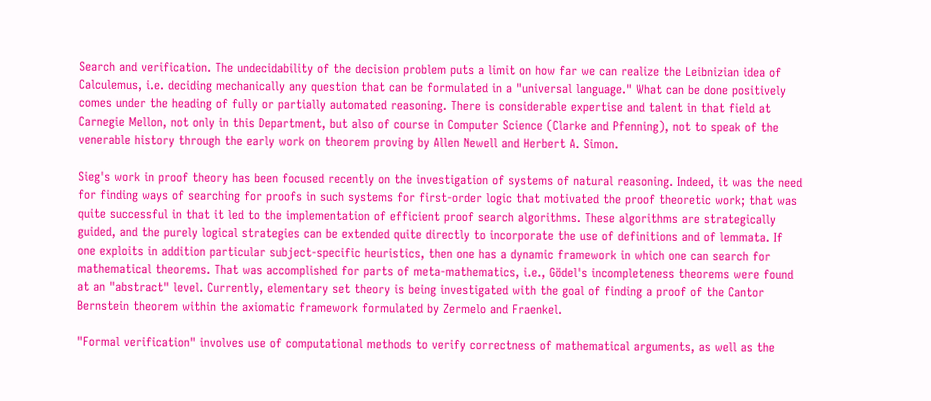Search and verification. The undecidability of the decision problem puts a limit on how far we can realize the Leibnizian idea of Calculemus, i.e. deciding mechanically any question that can be formulated in a "universal language." What can be done positively comes under the heading of fully or partially automated reasoning. There is considerable expertise and talent in that field at Carnegie Mellon, not only in this Department, but also of course in Computer Science (Clarke and Pfenning), not to speak of the venerable history through the early work on theorem proving by Allen Newell and Herbert A. Simon.

Sieg's work in proof theory has been focused recently on the investigation of systems of natural reasoning. Indeed, it was the need for finding ways of searching for proofs in such systems for first-order logic that motivated the proof theoretic work; that was quite successful in that it led to the implementation of efficient proof search algorithms. These algorithms are strategically guided, and the purely logical strategies can be extended quite directly to incorporate the use of definitions and of lemmata. If one exploits in addition particular subject-specific heuristics, then one has a dynamic framework in which one can search for mathematical theorems. That was accomplished for parts of meta-mathematics, i.e., Gödel's incompleteness theorems were found at an "abstract" level. Currently, elementary set theory is being investigated with the goal of finding a proof of the Cantor Bernstein theorem within the axiomatic framework formulated by Zermelo and Fraenkel.

"Formal verification" involves use of computational methods to verify correctness of mathematical arguments, as well as the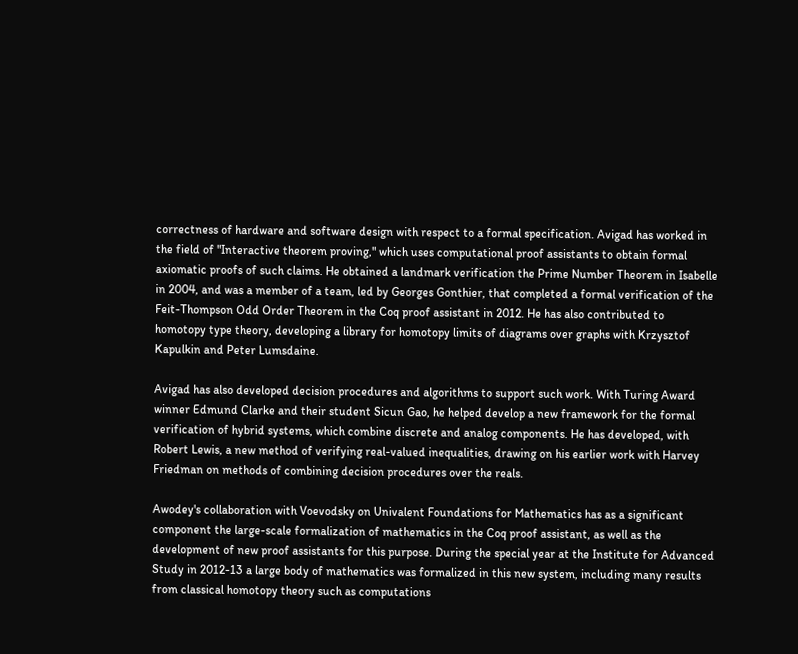correctness of hardware and software design with respect to a formal specification. Avigad has worked in the field of "Interactive theorem proving," which uses computational proof assistants to obtain formal axiomatic proofs of such claims. He obtained a landmark verification the Prime Number Theorem in Isabelle in 2004, and was a member of a team, led by Georges Gonthier, that completed a formal verification of the Feit-Thompson Odd Order Theorem in the Coq proof assistant in 2012. He has also contributed to homotopy type theory, developing a library for homotopy limits of diagrams over graphs with Krzysztof Kapulkin and Peter Lumsdaine.

Avigad has also developed decision procedures and algorithms to support such work. With Turing Award winner Edmund Clarke and their student Sicun Gao, he helped develop a new framework for the formal verification of hybrid systems, which combine discrete and analog components. He has developed, with Robert Lewis, a new method of verifying real-valued inequalities, drawing on his earlier work with Harvey Friedman on methods of combining decision procedures over the reals.

Awodey's collaboration with Voevodsky on Univalent Foundations for Mathematics has as a significant component the large-scale formalization of mathematics in the Coq proof assistant, as well as the development of new proof assistants for this purpose. During the special year at the Institute for Advanced Study in 2012-13 a large body of mathematics was formalized in this new system, including many results from classical homotopy theory such as computations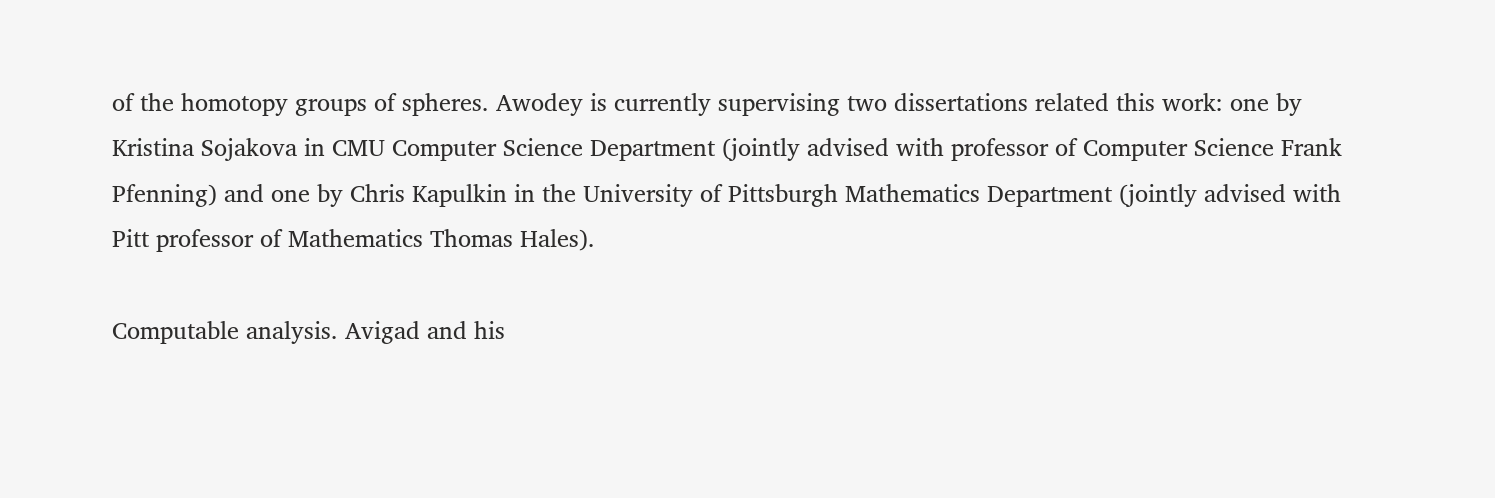of the homotopy groups of spheres. Awodey is currently supervising two dissertations related this work: one by Kristina Sojakova in CMU Computer Science Department (jointly advised with professor of Computer Science Frank Pfenning) and one by Chris Kapulkin in the University of Pittsburgh Mathematics Department (jointly advised with Pitt professor of Mathematics Thomas Hales).

Computable analysis. Avigad and his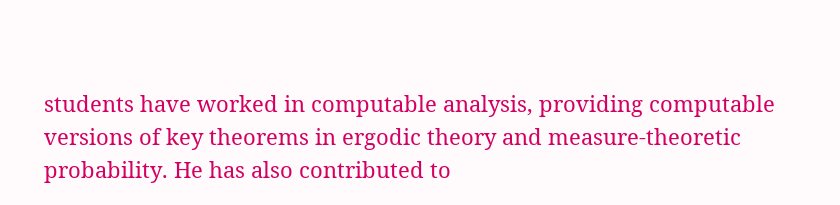students have worked in computable analysis, providing computable versions of key theorems in ergodic theory and measure-theoretic probability. He has also contributed to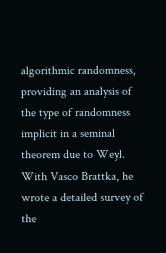algorithmic randomness, providing an analysis of the type of randomness implicit in a seminal theorem due to Weyl. With Vasco Brattka, he wrote a detailed survey of the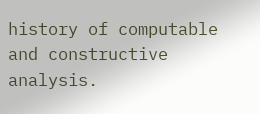history of computable and constructive analysis.